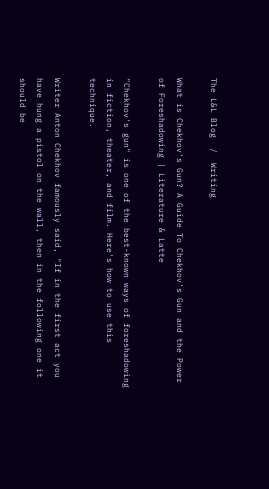The L&L Blog  /  Writing

What is Chekhov's Gun? A Guide To Chekhov's Gun and the Power of Foreshadowing | Literature & Latte

"Chekhov's gun" is one of the best-known ways of foreshadowing in fiction, theater, and film. Here's how to use this technique.

Writer Anton Chekhov famously said, "If in the first act you have hung a pistol on the wall, then in the following one it should be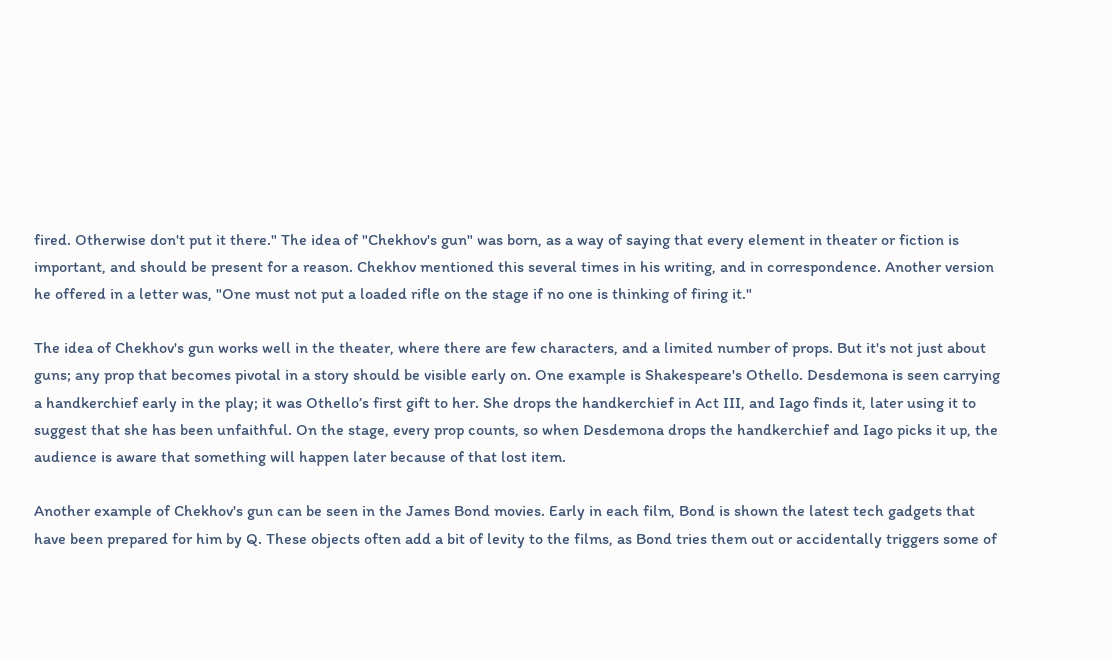fired. Otherwise don't put it there." The idea of "Chekhov's gun" was born, as a way of saying that every element in theater or fiction is important, and should be present for a reason. Chekhov mentioned this several times in his writing, and in correspondence. Another version he offered in a letter was, "One must not put a loaded rifle on the stage if no one is thinking of firing it."

The idea of Chekhov's gun works well in the theater, where there are few characters, and a limited number of props. But it's not just about guns; any prop that becomes pivotal in a story should be visible early on. One example is Shakespeare's Othello. Desdemona is seen carrying a handkerchief early in the play; it was Othello’s first gift to her. She drops the handkerchief in Act III, and Iago finds it, later using it to suggest that she has been unfaithful. On the stage, every prop counts, so when Desdemona drops the handkerchief and Iago picks it up, the audience is aware that something will happen later because of that lost item.

Another example of Chekhov's gun can be seen in the James Bond movies. Early in each film, Bond is shown the latest tech gadgets that have been prepared for him by Q. These objects often add a bit of levity to the films, as Bond tries them out or accidentally triggers some of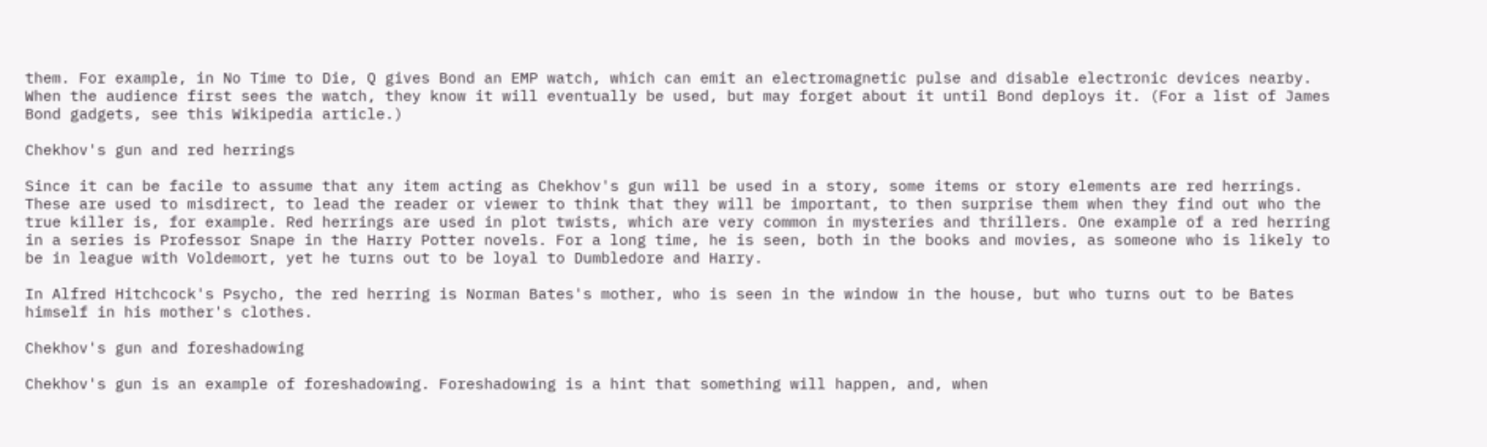them. For example, in No Time to Die, Q gives Bond an EMP watch, which can emit an electromagnetic pulse and disable electronic devices nearby. When the audience first sees the watch, they know it will eventually be used, but may forget about it until Bond deploys it. (For a list of James Bond gadgets, see this Wikipedia article.)

Chekhov's gun and red herrings

Since it can be facile to assume that any item acting as Chekhov's gun will be used in a story, some items or story elements are red herrings. These are used to misdirect, to lead the reader or viewer to think that they will be important, to then surprise them when they find out who the true killer is, for example. Red herrings are used in plot twists, which are very common in mysteries and thrillers. One example of a red herring in a series is Professor Snape in the Harry Potter novels. For a long time, he is seen, both in the books and movies, as someone who is likely to be in league with Voldemort, yet he turns out to be loyal to Dumbledore and Harry.

In Alfred Hitchcock's Psycho, the red herring is Norman Bates's mother, who is seen in the window in the house, but who turns out to be Bates himself in his mother's clothes.

Chekhov's gun and foreshadowing

Chekhov's gun is an example of foreshadowing. Foreshadowing is a hint that something will happen, and, when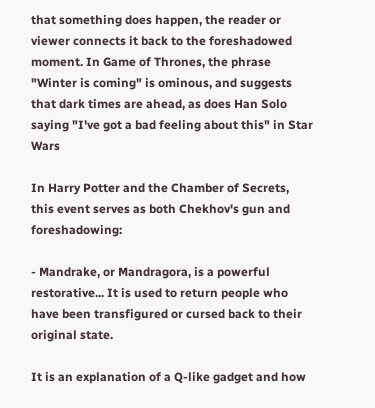that something does happen, the reader or viewer connects it back to the foreshadowed moment. In Game of Thrones, the phrase "Winter is coming" is ominous, and suggests that dark times are ahead, as does Han Solo saying "I've got a bad feeling about this" in Star Wars

In Harry Potter and the Chamber of Secrets, this event serves as both Chekhov's gun and foreshadowing:

- Mandrake, or Mandragora, is a powerful restorative... It is used to return people who have been transfigured or cursed back to their original state.

It is an explanation of a Q-like gadget and how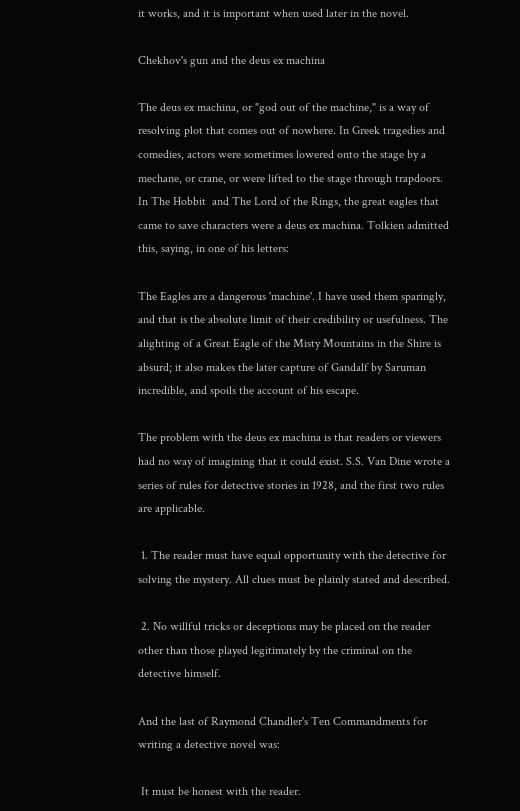it works, and it is important when used later in the novel.

Chekhov's gun and the deus ex machina

The deus ex machina, or "god out of the machine," is a way of resolving plot that comes out of nowhere. In Greek tragedies and comedies, actors were sometimes lowered onto the stage by a mechane, or crane, or were lifted to the stage through trapdoors. In The Hobbit  and The Lord of the Rings, the great eagles that came to save characters were a deus ex machina. Tolkien admitted this, saying, in one of his letters:

The Eagles are a dangerous 'machine'. I have used them sparingly, and that is the absolute limit of their credibility or usefulness. The alighting of a Great Eagle of the Misty Mountains in the Shire is absurd; it also makes the later capture of Gandalf by Saruman incredible, and spoils the account of his escape.

The problem with the deus ex machina is that readers or viewers had no way of imagining that it could exist. S.S. Van Dine wrote a series of rules for detective stories in 1928, and the first two rules are applicable.

 1. The reader must have equal opportunity with the detective for solving the mystery. All clues must be plainly stated and described.

 2. No willful tricks or deceptions may be placed on the reader other than those played legitimately by the criminal on the detective himself.

And the last of Raymond Chandler's Ten Commandments for writing a detective novel was:

 It must be honest with the reader.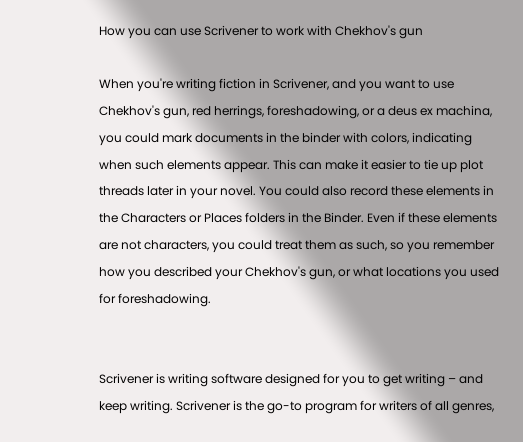How you can use Scrivener to work with Chekhov's gun

When you're writing fiction in Scrivener, and you want to use Chekhov's gun, red herrings, foreshadowing, or a deus ex machina, you could mark documents in the binder with colors, indicating when such elements appear. This can make it easier to tie up plot threads later in your novel. You could also record these elements in the Characters or Places folders in the Binder. Even if these elements are not characters, you could treat them as such, so you remember how you described your Chekhov's gun, or what locations you used for foreshadowing.


Scrivener is writing software designed for you to get writing – and keep writing. Scrivener is the go-to program for writers of all genres,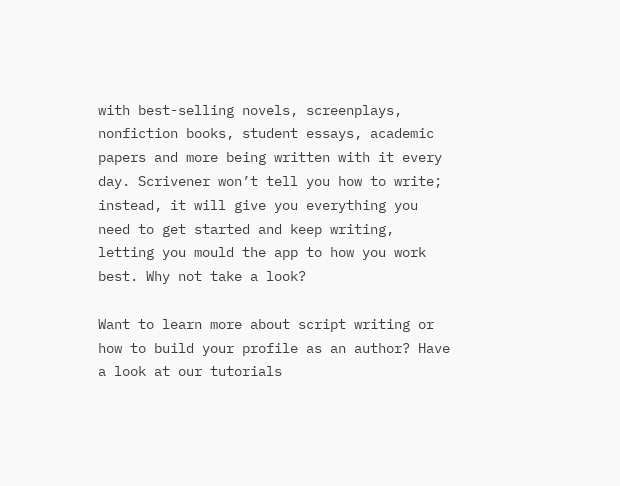with best-selling novels, screenplays, nonfiction books, student essays, academic papers and more being written with it every day. Scrivener won’t tell you how to write; instead, it will give you everything you need to get started and keep writing, letting you mould the app to how you work best. Why not take a look?

Want to learn more about script writing or how to build your profile as an author? Have a look at our tutorials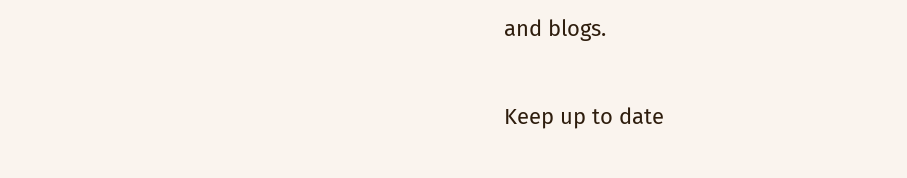and blogs.

Keep up to date